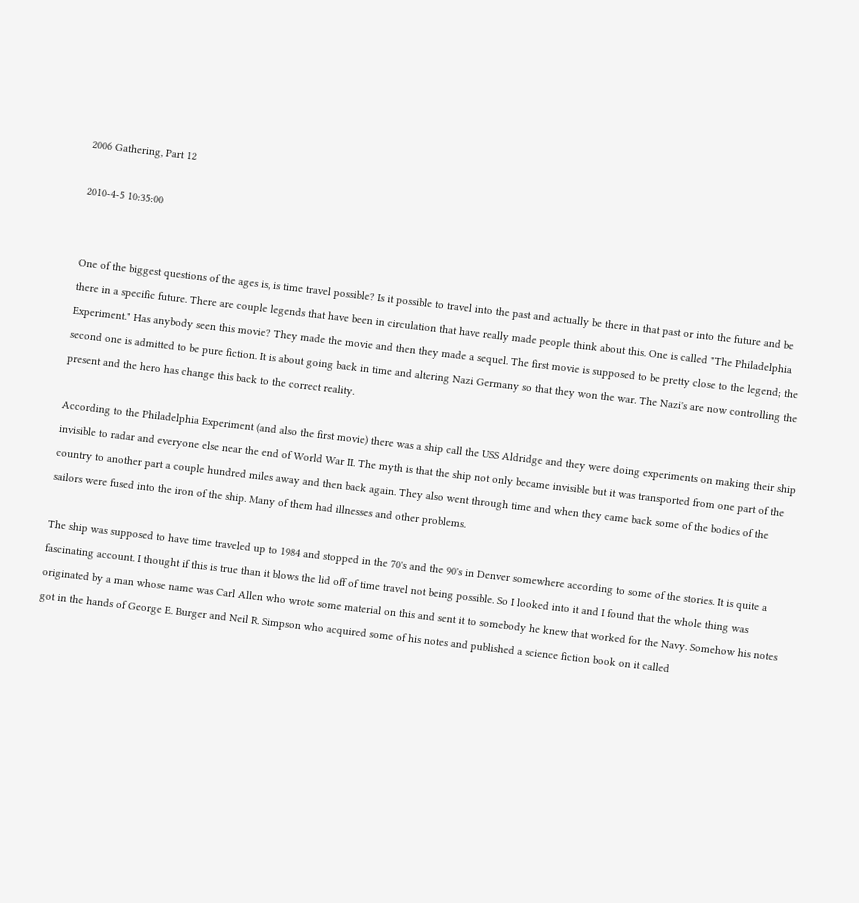2006 Gathering, Part 12

2010-4-5 10:35:00


One of the biggest questions of the ages is, is time travel possible? Is it possible to travel into the past and actually be there in that past or into the future and be there in a specific future. There are couple legends that have been in circulation that have really made people think about this. One is called "The Philadelphia Experiment." Has anybody seen this movie? They made the movie and then they made a sequel. The first movie is supposed to be pretty close to the legend; the second one is admitted to be pure fiction. It is about going back in time and altering Nazi Germany so that they won the war. The Nazi's are now controlling the present and the hero has change this back to the correct reality.

According to the Philadelphia Experiment (and also the first movie) there was a ship call the USS Aldridge and they were doing experiments on making their ship invisible to radar and everyone else near the end of World War II. The myth is that the ship not only became invisible but it was transported from one part of the country to another part a couple hundred miles away and then back again. They also went through time and when they came back some of the bodies of the sailors were fused into the iron of the ship. Many of them had illnesses and other problems.

The ship was supposed to have time traveled up to 1984 and stopped in the 70's and the 90's in Denver somewhere according to some of the stories. It is quite a fascinating account. I thought if this is true than it blows the lid off of time travel not being possible. So I looked into it and I found that the whole thing was originated by a man whose name was Carl Allen who wrote some material on this and sent it to somebody he knew that worked for the Navy. Somehow his notes got in the hands of George E. Burger and Neil R. Simpson who acquired some of his notes and published a science fiction book on it called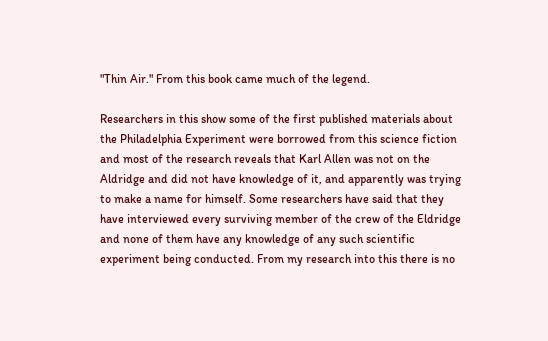"Thin Air." From this book came much of the legend.

Researchers in this show some of the first published materials about the Philadelphia Experiment were borrowed from this science fiction and most of the research reveals that Karl Allen was not on the Aldridge and did not have knowledge of it, and apparently was trying to make a name for himself. Some researchers have said that they have interviewed every surviving member of the crew of the Eldridge and none of them have any knowledge of any such scientific experiment being conducted. From my research into this there is no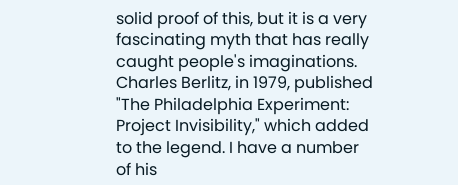solid proof of this, but it is a very fascinating myth that has really caught people's imaginations. Charles Berlitz, in 1979, published "The Philadelphia Experiment: Project Invisibility," which added to the legend. I have a number of his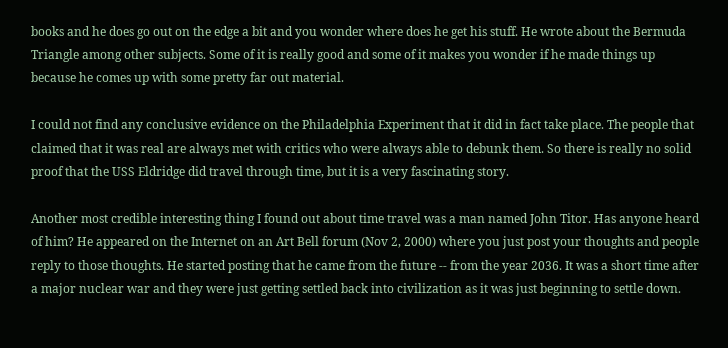books and he does go out on the edge a bit and you wonder where does he get his stuff. He wrote about the Bermuda Triangle among other subjects. Some of it is really good and some of it makes you wonder if he made things up because he comes up with some pretty far out material.

I could not find any conclusive evidence on the Philadelphia Experiment that it did in fact take place. The people that claimed that it was real are always met with critics who were always able to debunk them. So there is really no solid proof that the USS Eldridge did travel through time, but it is a very fascinating story.

Another most credible interesting thing I found out about time travel was a man named John Titor. Has anyone heard of him? He appeared on the Internet on an Art Bell forum (Nov 2, 2000) where you just post your thoughts and people reply to those thoughts. He started posting that he came from the future -- from the year 2036. It was a short time after a major nuclear war and they were just getting settled back into civilization as it was just beginning to settle down.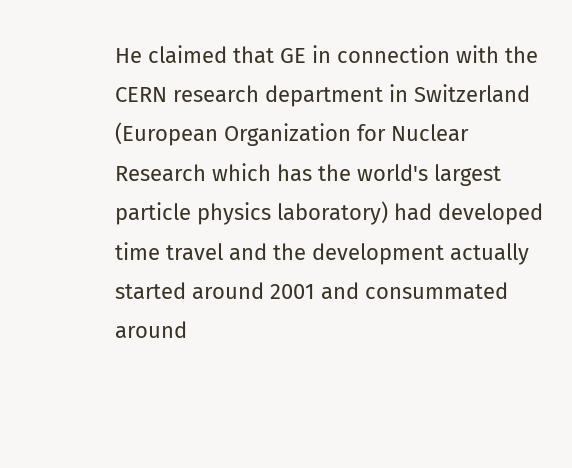He claimed that GE in connection with the CERN research department in Switzerland (European Organization for Nuclear Research which has the world's largest particle physics laboratory) had developed time travel and the development actually started around 2001 and consummated around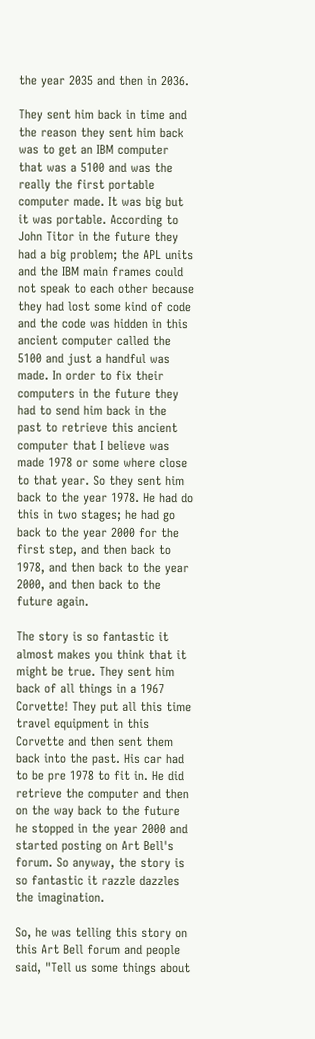the year 2035 and then in 2036.

They sent him back in time and the reason they sent him back was to get an IBM computer that was a 5100 and was the really the first portable computer made. It was big but it was portable. According to John Titor in the future they had a big problem; the APL units and the IBM main frames could not speak to each other because they had lost some kind of code and the code was hidden in this ancient computer called the 5100 and just a handful was made. In order to fix their computers in the future they had to send him back in the past to retrieve this ancient computer that I believe was made 1978 or some where close to that year. So they sent him back to the year 1978. He had do this in two stages; he had go back to the year 2000 for the first step, and then back to 1978, and then back to the year 2000, and then back to the future again.

The story is so fantastic it almost makes you think that it might be true. They sent him back of all things in a 1967 Corvette! They put all this time travel equipment in this Corvette and then sent them back into the past. His car had to be pre 1978 to fit in. He did retrieve the computer and then on the way back to the future he stopped in the year 2000 and started posting on Art Bell's forum. So anyway, the story is so fantastic it razzle dazzles the imagination.

So, he was telling this story on this Art Bell forum and people said, "Tell us some things about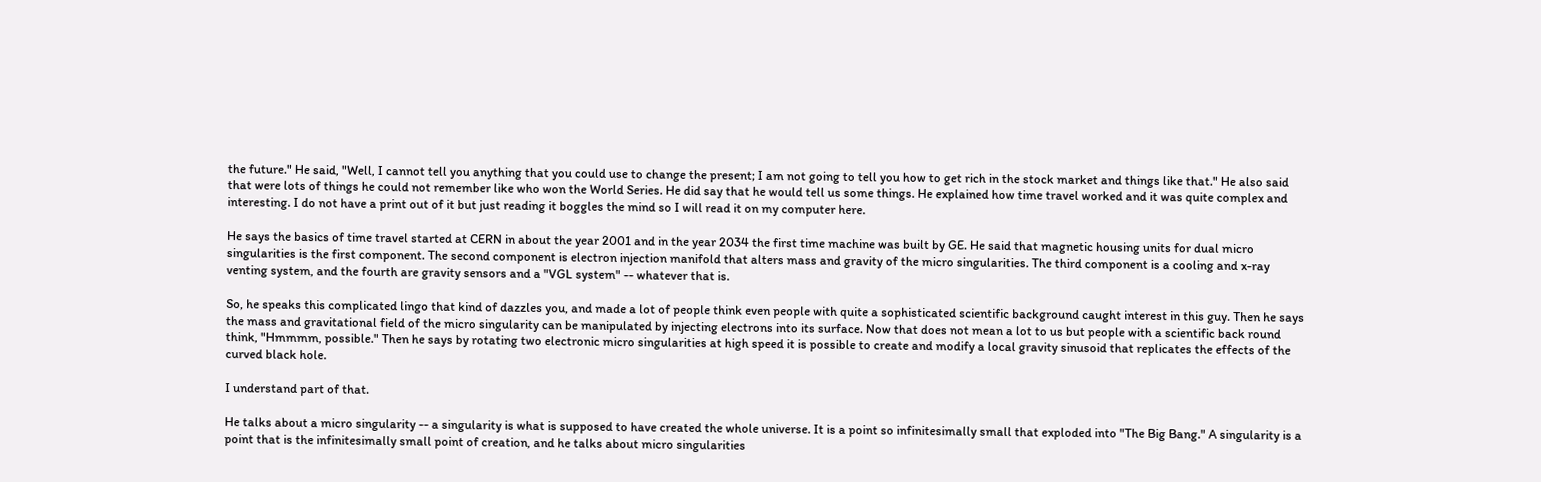the future." He said, "Well, I cannot tell you anything that you could use to change the present; I am not going to tell you how to get rich in the stock market and things like that." He also said that were lots of things he could not remember like who won the World Series. He did say that he would tell us some things. He explained how time travel worked and it was quite complex and interesting. I do not have a print out of it but just reading it boggles the mind so I will read it on my computer here.

He says the basics of time travel started at CERN in about the year 2001 and in the year 2034 the first time machine was built by GE. He said that magnetic housing units for dual micro singularities is the first component. The second component is electron injection manifold that alters mass and gravity of the micro singularities. The third component is a cooling and x-ray venting system, and the fourth are gravity sensors and a "VGL system" -- whatever that is.

So, he speaks this complicated lingo that kind of dazzles you, and made a lot of people think even people with quite a sophisticated scientific background caught interest in this guy. Then he says the mass and gravitational field of the micro singularity can be manipulated by injecting electrons into its surface. Now that does not mean a lot to us but people with a scientific back round think, "Hmmmm, possible." Then he says by rotating two electronic micro singularities at high speed it is possible to create and modify a local gravity sinusoid that replicates the effects of the curved black hole.

I understand part of that.

He talks about a micro singularity -- a singularity is what is supposed to have created the whole universe. It is a point so infinitesimally small that exploded into "The Big Bang." A singularity is a point that is the infinitesimally small point of creation, and he talks about micro singularities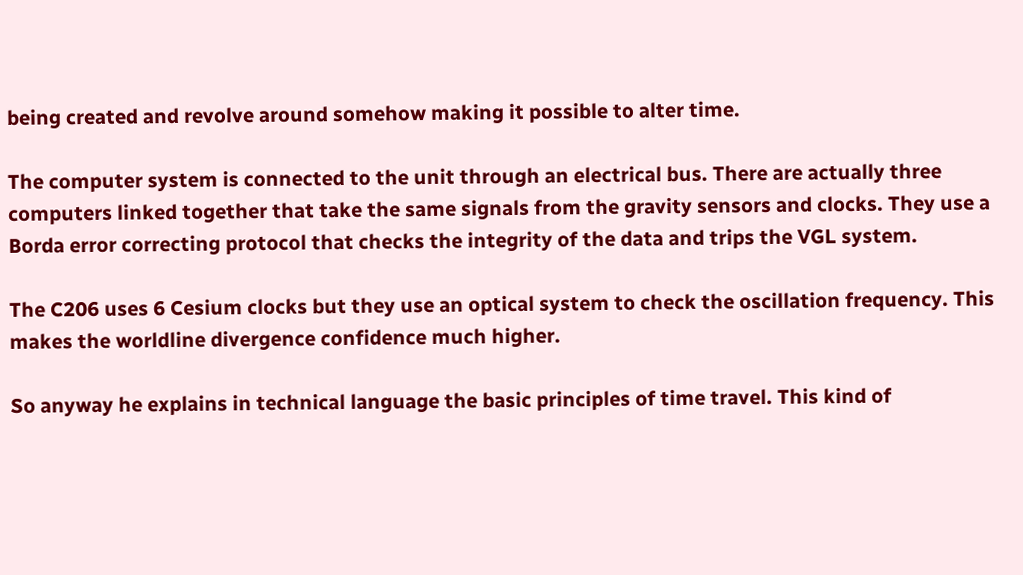being created and revolve around somehow making it possible to alter time.

The computer system is connected to the unit through an electrical bus. There are actually three computers linked together that take the same signals from the gravity sensors and clocks. They use a Borda error correcting protocol that checks the integrity of the data and trips the VGL system.

The C206 uses 6 Cesium clocks but they use an optical system to check the oscillation frequency. This makes the worldline divergence confidence much higher.

So anyway he explains in technical language the basic principles of time travel. This kind of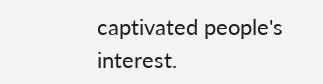captivated people's interest.